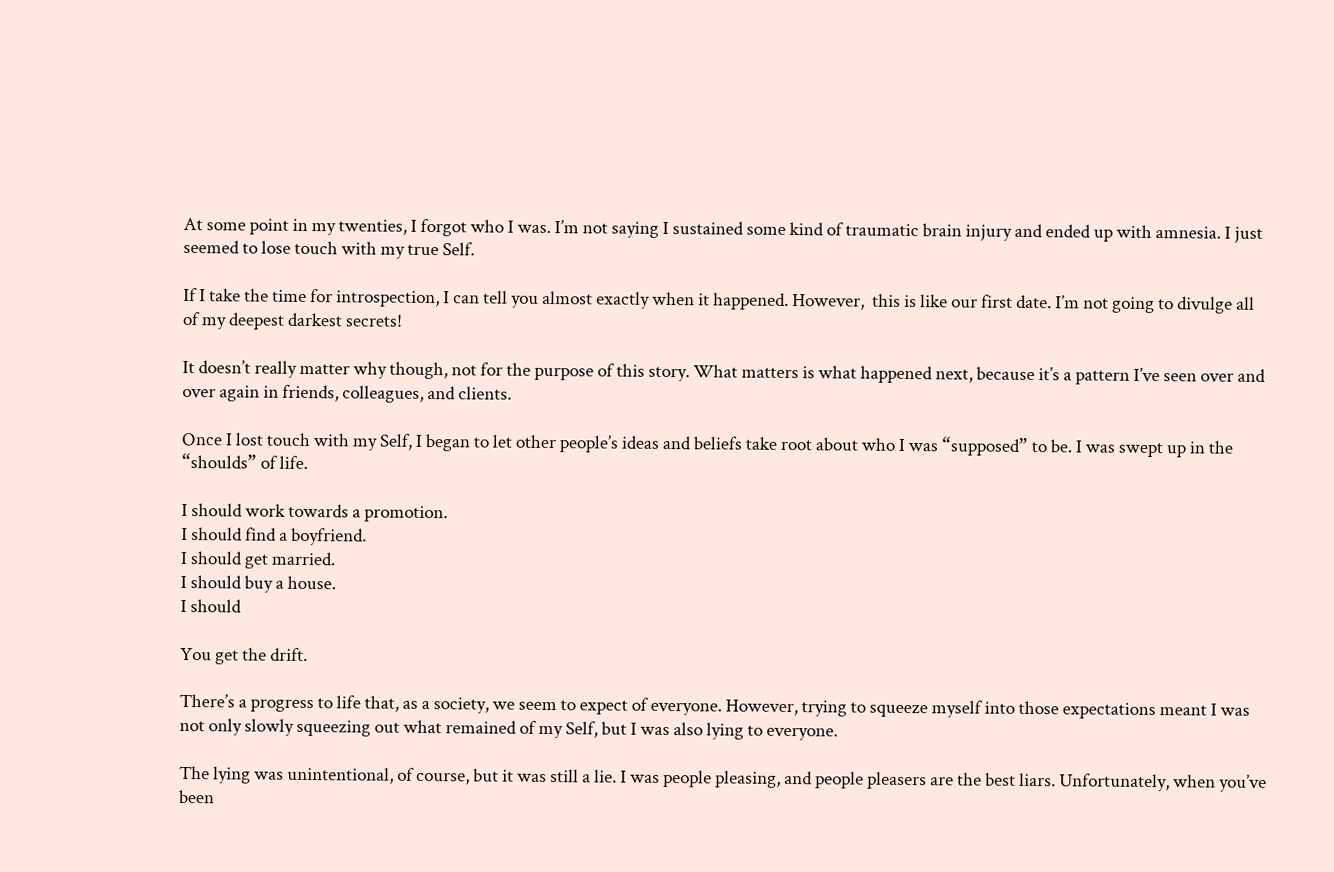At some point in my twenties, I forgot who I was. I’m not saying I sustained some kind of traumatic brain injury and ended up with amnesia. I just seemed to lose touch with my true Self.

If I take the time for introspection, I can tell you almost exactly when it happened. However,  this is like our first date. I’m not going to divulge all of my deepest darkest secrets!

It doesn’t really matter why though, not for the purpose of this story. What matters is what happened next, because it’s a pattern I’ve seen over and over again in friends, colleagues, and clients.

Once I lost touch with my Self, I began to let other people’s ideas and beliefs take root about who I was “supposed” to be. I was swept up in the “shoulds” of life.

I should work towards a promotion.
I should find a boyfriend.
I should get married.
I should buy a house.
I should

You get the drift.

There’s a progress to life that, as a society, we seem to expect of everyone. However, trying to squeeze myself into those expectations meant I was not only slowly squeezing out what remained of my Self, but I was also lying to everyone.

The lying was unintentional, of course, but it was still a lie. I was people pleasing, and people pleasers are the best liars. Unfortunately, when you’ve been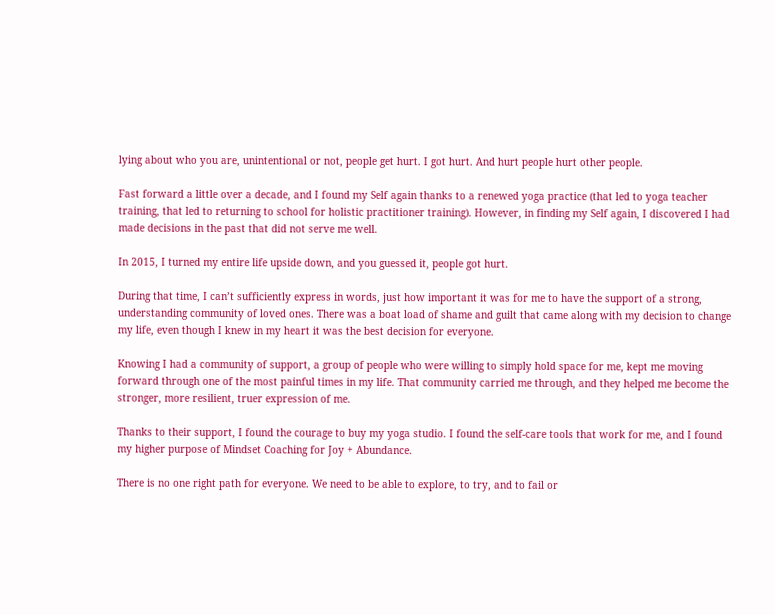lying about who you are, unintentional or not, people get hurt. I got hurt. And hurt people hurt other people.

Fast forward a little over a decade, and I found my Self again thanks to a renewed yoga practice (that led to yoga teacher training, that led to returning to school for holistic practitioner training). However, in finding my Self again, I discovered I had made decisions in the past that did not serve me well.

In 2015, I turned my entire life upside down, and you guessed it, people got hurt.

During that time, I can’t sufficiently express in words, just how important it was for me to have the support of a strong, understanding community of loved ones. There was a boat load of shame and guilt that came along with my decision to change my life, even though I knew in my heart it was the best decision for everyone.

Knowing I had a community of support, a group of people who were willing to simply hold space for me, kept me moving forward through one of the most painful times in my life. That community carried me through, and they helped me become the stronger, more resilient, truer expression of me.

Thanks to their support, I found the courage to buy my yoga studio. I found the self-care tools that work for me, and I found my higher purpose of Mindset Coaching for Joy + Abundance.

There is no one right path for everyone. We need to be able to explore, to try, and to fail or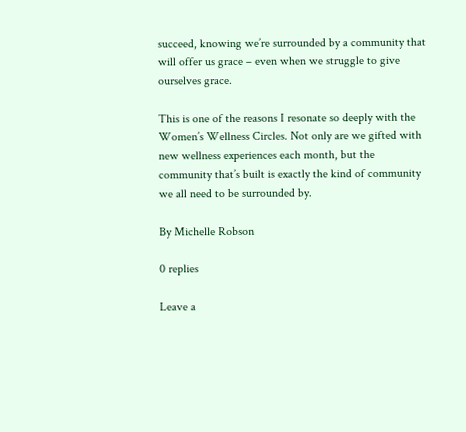succeed, knowing we’re surrounded by a community that will offer us grace – even when we struggle to give ourselves grace.

This is one of the reasons I resonate so deeply with the Women’s Wellness Circles. Not only are we gifted with new wellness experiences each month, but the community that’s built is exactly the kind of community we all need to be surrounded by.

By Michelle Robson

0 replies

Leave a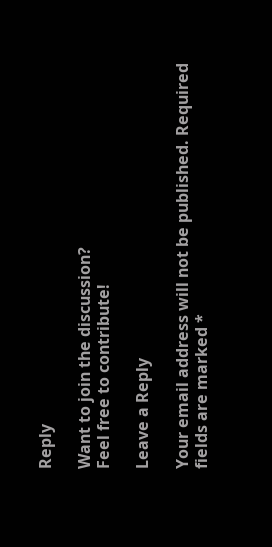Reply

Want to join the discussion?
Feel free to contribute!

Leave a Reply

Your email address will not be published. Required fields are marked *